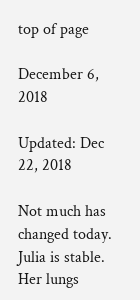top of page

December 6, 2018

Updated: Dec 22, 2018

Not much has changed today. Julia is stable. Her lungs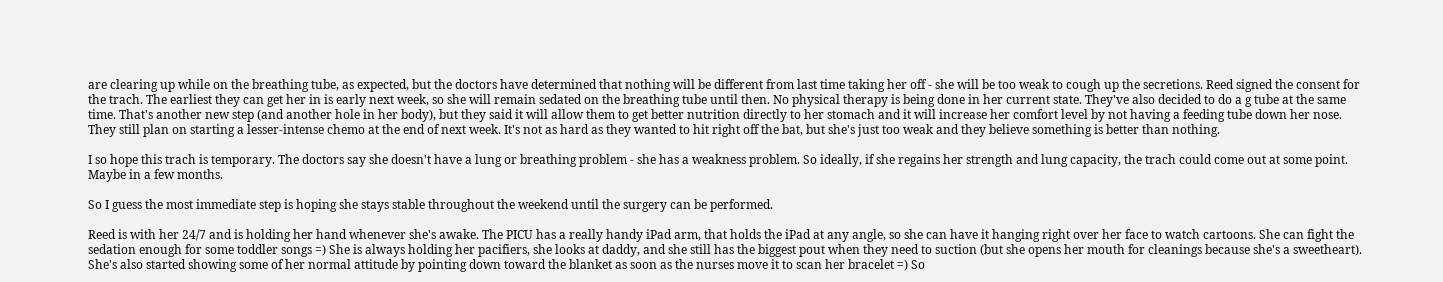are clearing up while on the breathing tube, as expected, but the doctors have determined that nothing will be different from last time taking her off - she will be too weak to cough up the secretions. Reed signed the consent for the trach. The earliest they can get her in is early next week, so she will remain sedated on the breathing tube until then. No physical therapy is being done in her current state. They've also decided to do a g tube at the same time. That's another new step (and another hole in her body), but they said it will allow them to get better nutrition directly to her stomach and it will increase her comfort level by not having a feeding tube down her nose. They still plan on starting a lesser-intense chemo at the end of next week. It's not as hard as they wanted to hit right off the bat, but she's just too weak and they believe something is better than nothing.

I so hope this trach is temporary. The doctors say she doesn't have a lung or breathing problem - she has a weakness problem. So ideally, if she regains her strength and lung capacity, the trach could come out at some point. Maybe in a few months.

So I guess the most immediate step is hoping she stays stable throughout the weekend until the surgery can be performed.

Reed is with her 24/7 and is holding her hand whenever she's awake. The PICU has a really handy iPad arm, that holds the iPad at any angle, so she can have it hanging right over her face to watch cartoons. She can fight the sedation enough for some toddler songs =) She is always holding her pacifiers, she looks at daddy, and she still has the biggest pout when they need to suction (but she opens her mouth for cleanings because she's a sweetheart). She's also started showing some of her normal attitude by pointing down toward the blanket as soon as the nurses move it to scan her bracelet =) So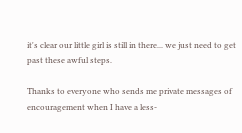it's clear our little girl is still in there... we just need to get past these awful steps.

Thanks to everyone who sends me private messages of encouragement when I have a less-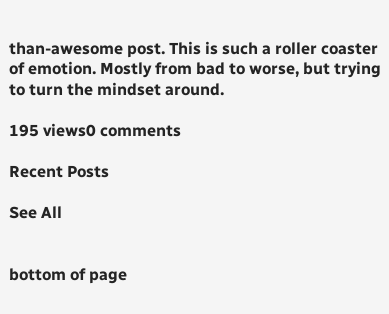than-awesome post. This is such a roller coaster of emotion. Mostly from bad to worse, but trying to turn the mindset around.

195 views0 comments

Recent Posts

See All


bottom of page